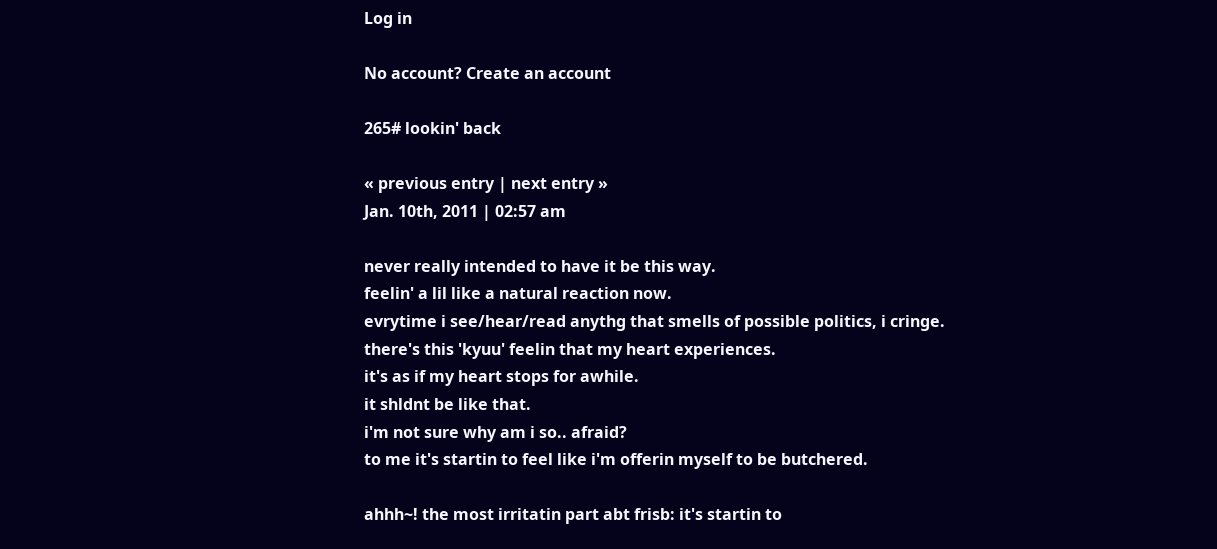Log in

No account? Create an account

265# lookin' back

« previous entry | next entry »
Jan. 10th, 2011 | 02:57 am

never really intended to have it be this way.
feelin' a lil like a natural reaction now.
evrytime i see/hear/read anythg that smells of possible politics, i cringe.
there's this 'kyuu' feelin that my heart experiences.
it's as if my heart stops for awhile.
it shldnt be like that.
i'm not sure why am i so.. afraid?
to me it's startin to feel like i'm offerin myself to be butchered.

ahhh~! the most irritatin part abt frisb: it's startin to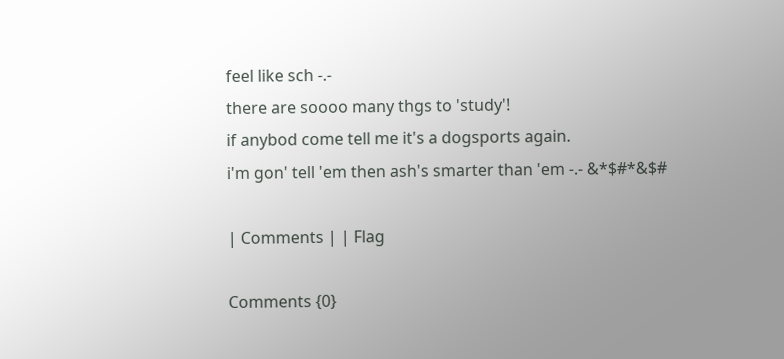feel like sch -.-
there are soooo many thgs to 'study'!
if anybod come tell me it's a dogsports again.
i'm gon' tell 'em then ash's smarter than 'em -.- &*$#*&$#

| Comments | | Flag

Comments {0}